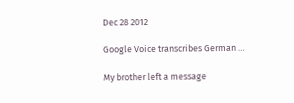Dec 28 2012

Google Voice transcribes German …

My brother left a message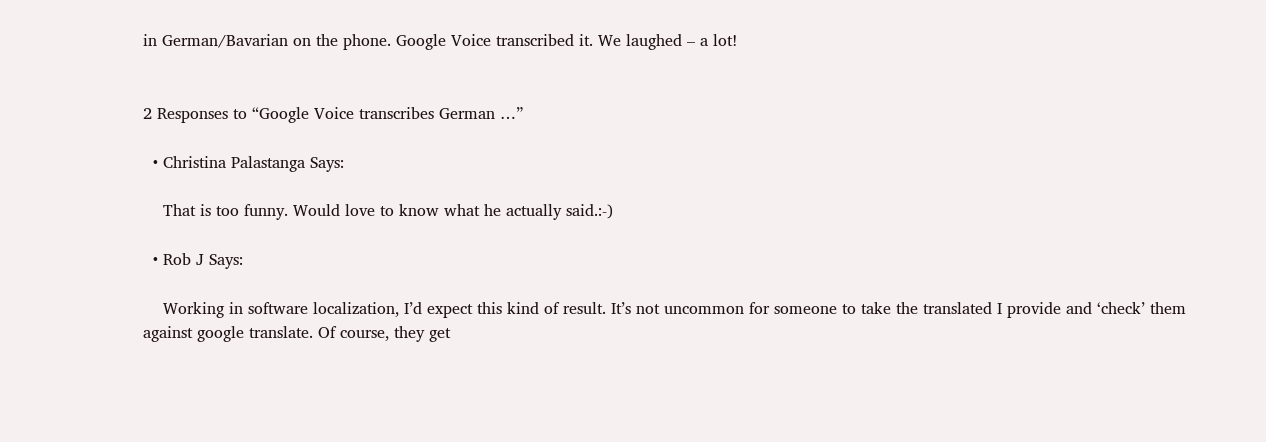in German/Bavarian on the phone. Google Voice transcribed it. We laughed – a lot!


2 Responses to “Google Voice transcribes German …”

  • Christina Palastanga Says:

    That is too funny. Would love to know what he actually said.:-)

  • Rob J Says:

    Working in software localization, I’d expect this kind of result. It’s not uncommon for someone to take the translated I provide and ‘check’ them against google translate. Of course, they get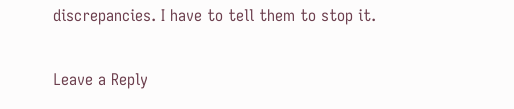discrepancies. I have to tell them to stop it.

Leave a Reply